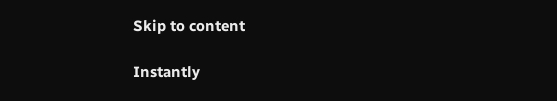Skip to content

Instantly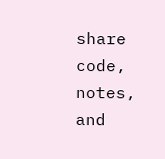share code, notes, and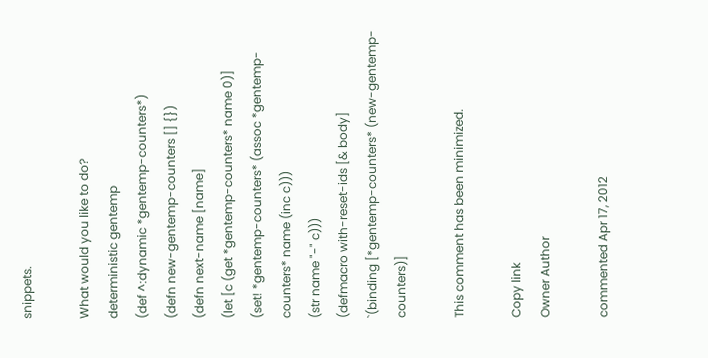snippets.

What would you like to do?
deterministic gentemp
(def ^:dynamic *gentemp-counters*)
(defn new-gentemp-counters [] {})
(defn next-name [name]
(let [c (get *gentemp-counters* name 0)]
(set! *gentemp-counters* (assoc *gentemp-counters* name (inc c)))
(str name "-" c)))
(defmacro with-reset-ids [& body]
`(binding [*gentemp-counters* (new-gentemp-counters)]

This comment has been minimized.

Copy link
Owner Author

commented Apr 17, 2012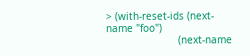> (with-reset-ids (next-name "foo")
                        (next-name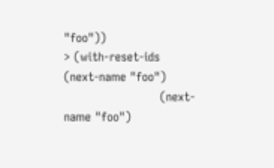"foo"))
> (with-reset-ids (next-name "foo")
                        (next-name "foo")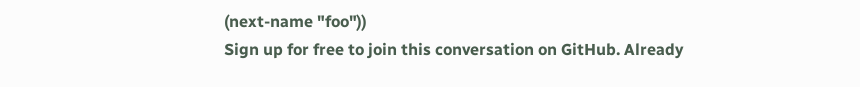(next-name "foo"))
Sign up for free to join this conversation on GitHub. Already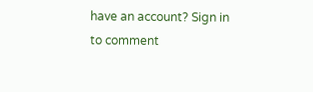have an account? Sign in to comment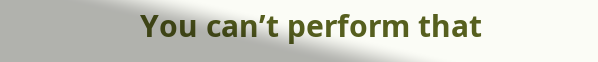You can’t perform that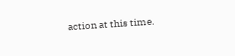action at this time.